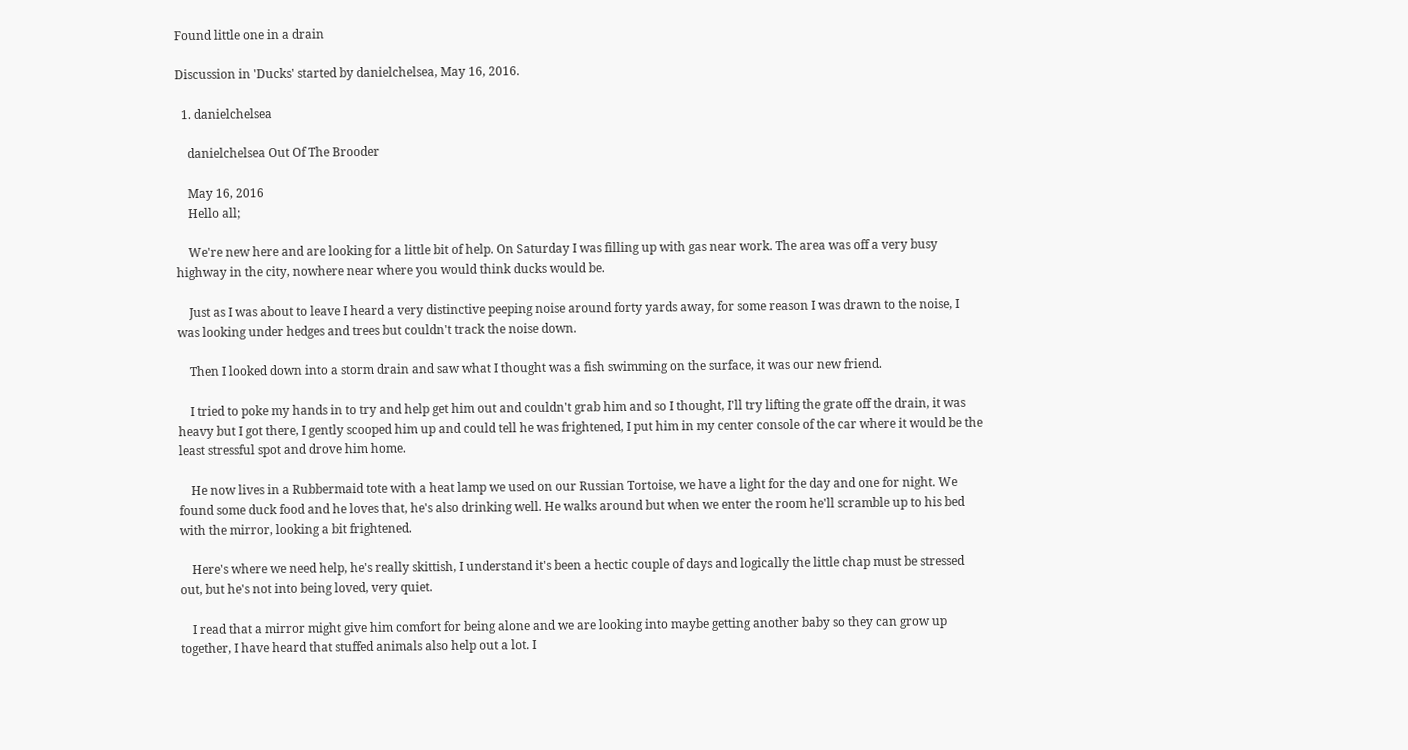Found little one in a drain

Discussion in 'Ducks' started by danielchelsea, May 16, 2016.

  1. danielchelsea

    danielchelsea Out Of The Brooder

    May 16, 2016
    Hello all;

    We're new here and are looking for a little bit of help. On Saturday I was filling up with gas near work. The area was off a very busy highway in the city, nowhere near where you would think ducks would be.

    Just as I was about to leave I heard a very distinctive peeping noise around forty yards away, for some reason I was drawn to the noise, I was looking under hedges and trees but couldn't track the noise down.

    Then I looked down into a storm drain and saw what I thought was a fish swimming on the surface, it was our new friend.

    I tried to poke my hands in to try and help get him out and couldn't grab him and so I thought, I'll try lifting the grate off the drain, it was heavy but I got there, I gently scooped him up and could tell he was frightened, I put him in my center console of the car where it would be the least stressful spot and drove him home.

    He now lives in a Rubbermaid tote with a heat lamp we used on our Russian Tortoise, we have a light for the day and one for night. We found some duck food and he loves that, he's also drinking well. He walks around but when we enter the room he'll scramble up to his bed with the mirror, looking a bit frightened.

    Here's where we need help, he's really skittish, I understand it's been a hectic couple of days and logically the little chap must be stressed out, but he's not into being loved, very quiet.

    I read that a mirror might give him comfort for being alone and we are looking into maybe getting another baby so they can grow up together, I have heard that stuffed animals also help out a lot. I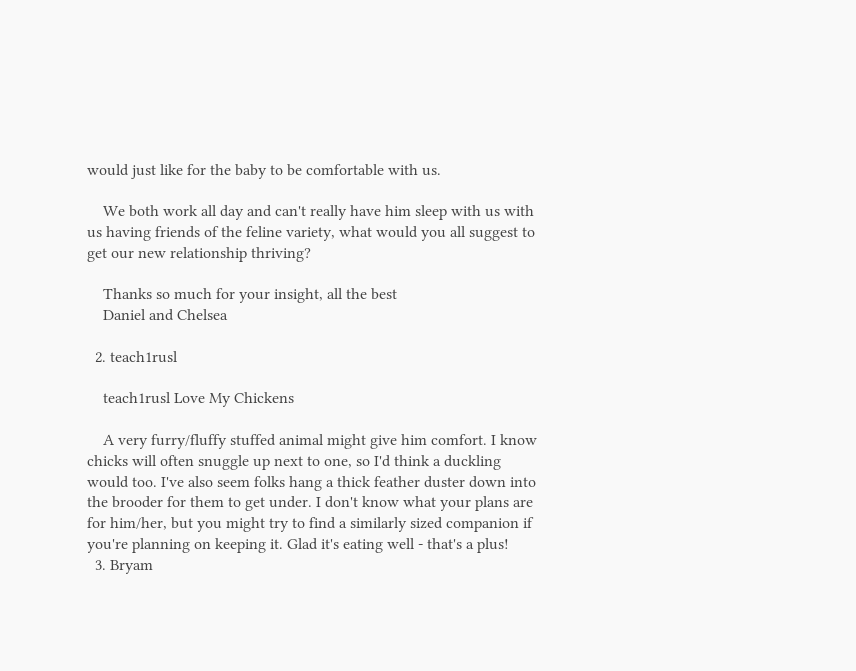would just like for the baby to be comfortable with us.

    We both work all day and can't really have him sleep with us with us having friends of the feline variety, what would you all suggest to get our new relationship thriving?

    Thanks so much for your insight, all the best
    Daniel and Chelsea

  2. teach1rusl

    teach1rusl Love My Chickens

    A very furry/fluffy stuffed animal might give him comfort. I know chicks will often snuggle up next to one, so I'd think a duckling would too. I've also seem folks hang a thick feather duster down into the brooder for them to get under. I don't know what your plans are for him/her, but you might try to find a similarly sized companion if you're planning on keeping it. Glad it's eating well - that's a plus!
  3. Bryam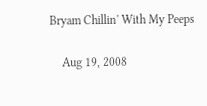Bryam Chillin' With My Peeps

    Aug 19, 2008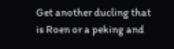Get another ducling that is Roen or a peking and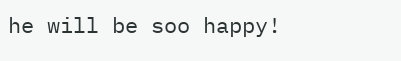he will be soo happy!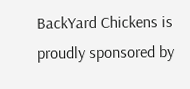BackYard Chickens is proudly sponsored by